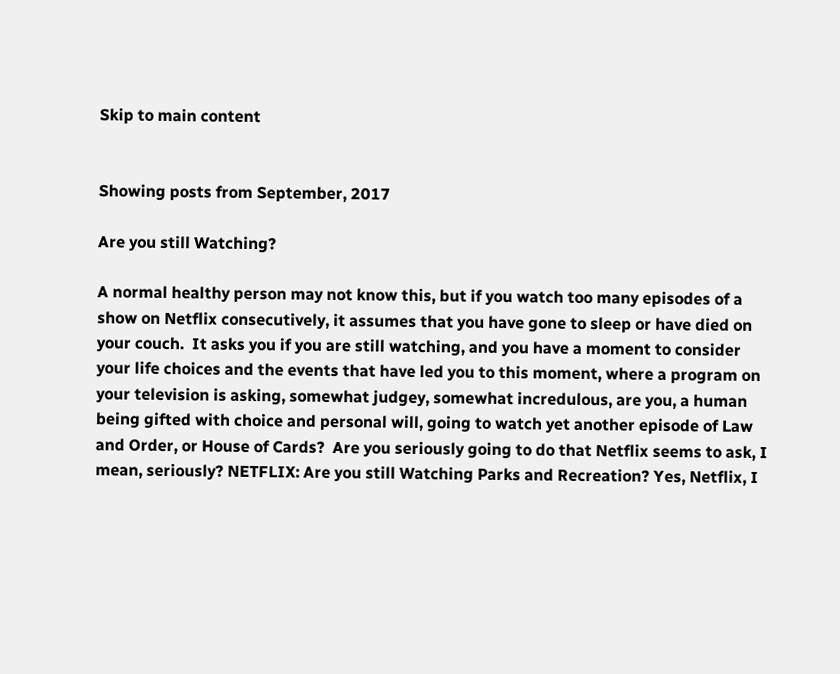Skip to main content


Showing posts from September, 2017

Are you still Watching?

A normal healthy person may not know this, but if you watch too many episodes of a show on Netflix consecutively, it assumes that you have gone to sleep or have died on your couch.  It asks you if you are still watching, and you have a moment to consider your life choices and the events that have led you to this moment, where a program on your television is asking, somewhat judgey, somewhat incredulous, are you, a human being gifted with choice and personal will, going to watch yet another episode of Law and Order, or House of Cards?  Are you seriously going to do that Netflix seems to ask, I mean, seriously? NETFLIX: Are you still Watching Parks and Recreation? Yes, Netflix, I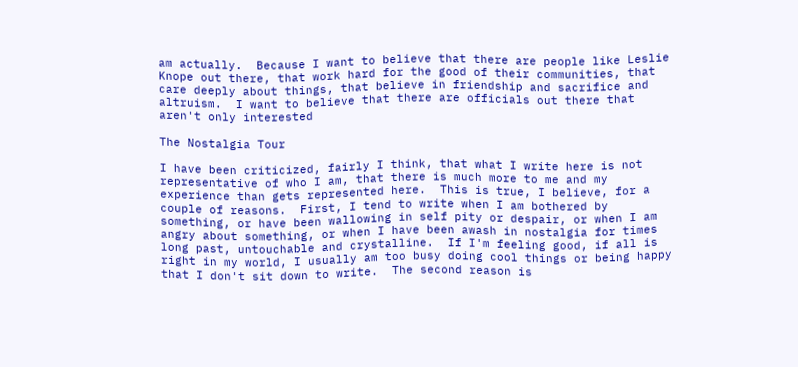am actually.  Because I want to believe that there are people like Leslie Knope out there, that work hard for the good of their communities, that care deeply about things, that believe in friendship and sacrifice and altruism.  I want to believe that there are officials out there that aren't only interested

The Nostalgia Tour

I have been criticized, fairly I think, that what I write here is not representative of who I am, that there is much more to me and my experience than gets represented here.  This is true, I believe, for a couple of reasons.  First, I tend to write when I am bothered by something, or have been wallowing in self pity or despair, or when I am angry about something, or when I have been awash in nostalgia for times long past, untouchable and crystalline.  If I'm feeling good, if all is right in my world, I usually am too busy doing cool things or being happy that I don't sit down to write.  The second reason is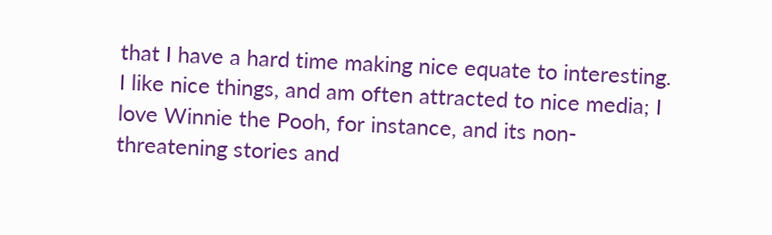that I have a hard time making nice equate to interesting.  I like nice things, and am often attracted to nice media; I love Winnie the Pooh, for instance, and its non-threatening stories and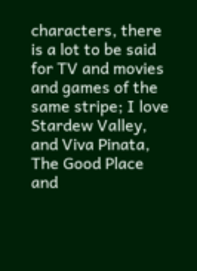characters, there is a lot to be said for TV and movies and games of the same stripe; I love Stardew Valley, and Viva Pinata, The Good Place and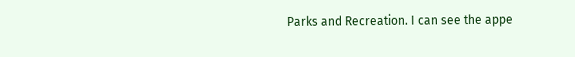Parks and Recreation. I can see the appe